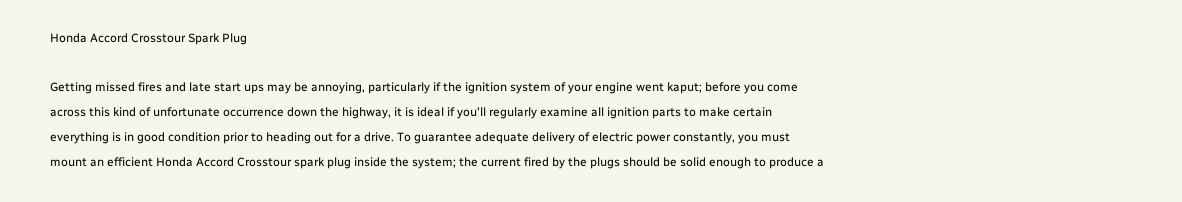Honda Accord Crosstour Spark Plug

Getting missed fires and late start ups may be annoying, particularly if the ignition system of your engine went kaput; before you come across this kind of unfortunate occurrence down the highway, it is ideal if you'll regularly examine all ignition parts to make certain everything is in good condition prior to heading out for a drive. To guarantee adequate delivery of electric power constantly, you must mount an efficient Honda Accord Crosstour spark plug inside the system; the current fired by the plugs should be solid enough to produce a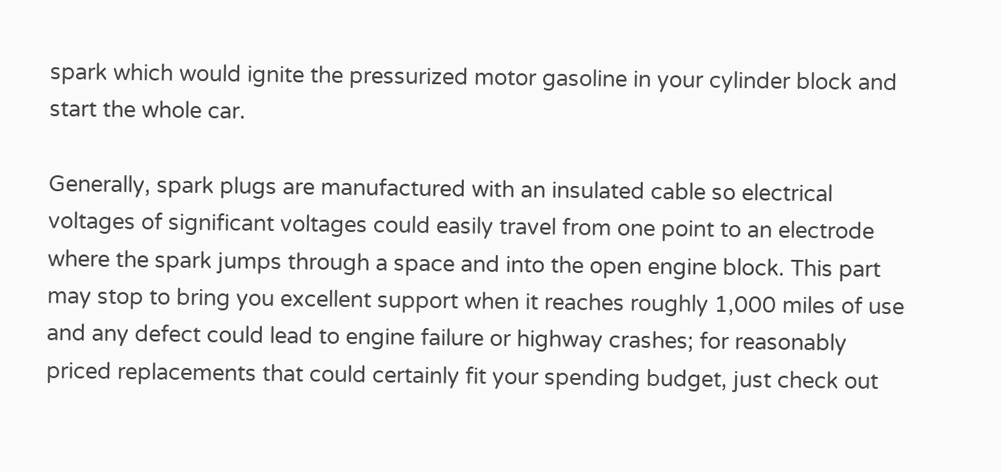spark which would ignite the pressurized motor gasoline in your cylinder block and start the whole car.

Generally, spark plugs are manufactured with an insulated cable so electrical voltages of significant voltages could easily travel from one point to an electrode where the spark jumps through a space and into the open engine block. This part may stop to bring you excellent support when it reaches roughly 1,000 miles of use and any defect could lead to engine failure or highway crashes; for reasonably priced replacements that could certainly fit your spending budget, just check out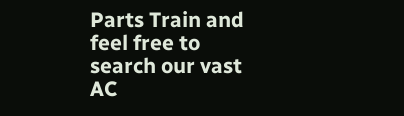Parts Train and feel free to search our vast AC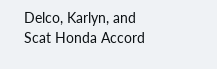Delco, Karlyn, and Scat Honda Accord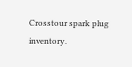Crosstour spark plug inventory.